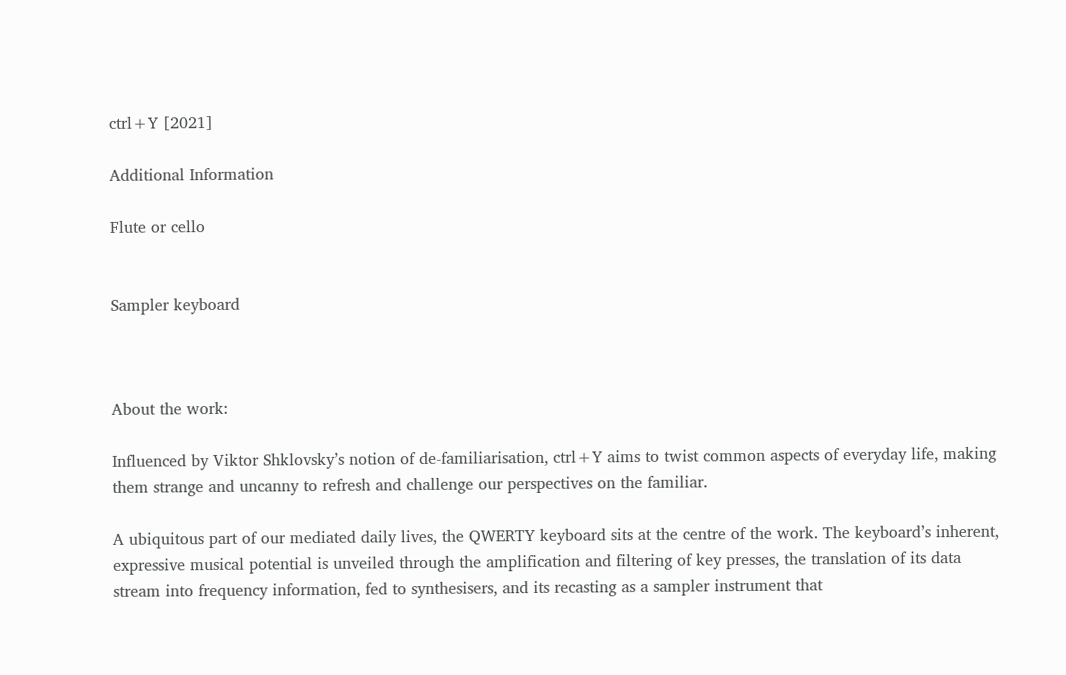ctrl+Y [2021]

Additional Information

Flute or cello


Sampler keyboard



About the work:

Influenced by Viktor Shklovsky’s notion of de-familiarisation, ctrl+Y aims to twist common aspects of everyday life, making them strange and uncanny to refresh and challenge our perspectives on the familiar.

A ubiquitous part of our mediated daily lives, the QWERTY keyboard sits at the centre of the work. The keyboard’s inherent, expressive musical potential is unveiled through the amplification and filtering of key presses, the translation of its data stream into frequency information, fed to synthesisers, and its recasting as a sampler instrument that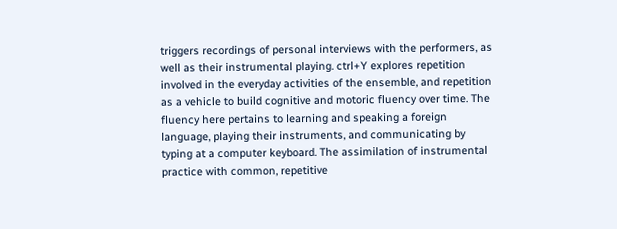triggers recordings of personal interviews with the performers, as well as their instrumental playing. ctrl+Y explores repetition involved in the everyday activities of the ensemble, and repetition as a vehicle to build cognitive and motoric fluency over time. The fluency here pertains to learning and speaking a foreign language, playing their instruments, and communicating by typing at a computer keyboard. The assimilation of instrumental practice with common, repetitive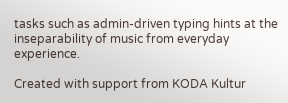tasks such as admin-driven typing hints at the inseparability of music from everyday experience.

Created with support from KODA Kultur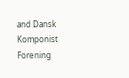and Dansk Komponist Forening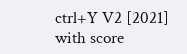ctrl+Y V2 [2021] with score